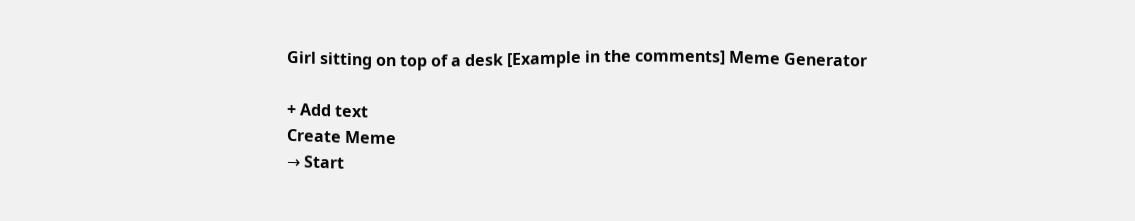Girl sitting on top of a desk [Example in the comments] Meme Generator

+ Add text
Create Meme
→ Start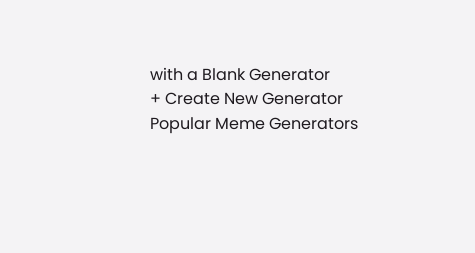with a Blank Generator
+ Create New Generator
Popular Meme Generators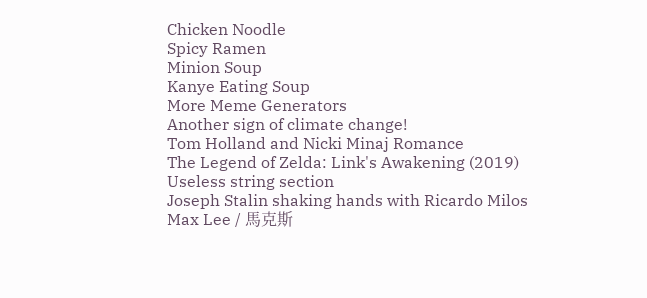Chicken Noodle
Spicy Ramen
Minion Soup
Kanye Eating Soup
More Meme Generators
Another sign of climate change!
Tom Holland and Nicki Minaj Romance
The Legend of Zelda: Link's Awakening (2019)
Useless string section
Joseph Stalin shaking hands with Ricardo Milos
Max Lee / 馬克斯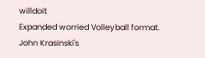willdoit
Expanded worried Volleyball format.
John Krasinski's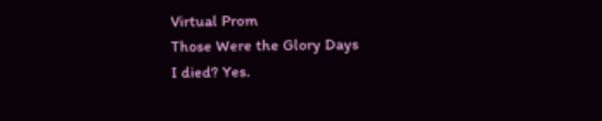Virtual Prom
Those Were the Glory Days
I died? Yes.